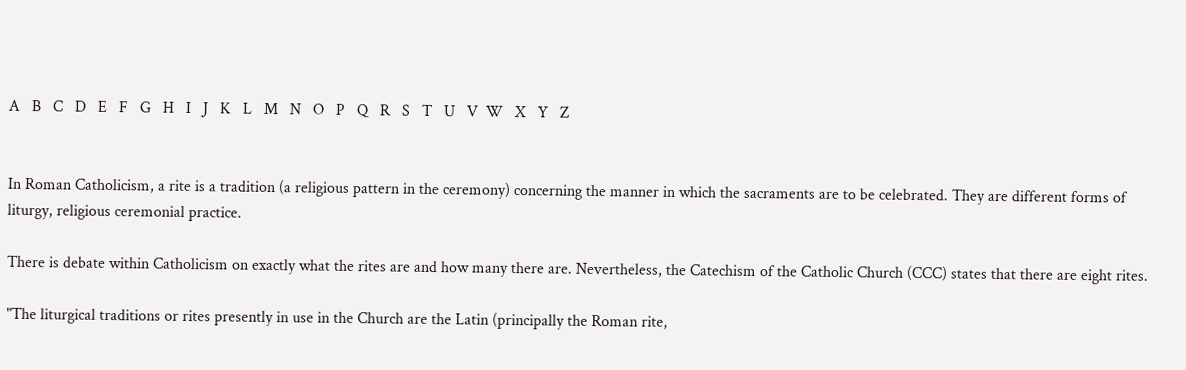A   B   C   D   E   F   G   H   I   J   K   L   M   N   O   P   Q   R   S   T   U   V  W   X   Y   Z


In Roman Catholicism, a rite is a tradition (a religious pattern in the ceremony) concerning the manner in which the sacraments are to be celebrated. They are different forms of liturgy, religious ceremonial practice.

There is debate within Catholicism on exactly what the rites are and how many there are. Nevertheless, the Catechism of the Catholic Church (CCC) states that there are eight rites.

"The liturgical traditions or rites presently in use in the Church are the Latin (principally the Roman rite,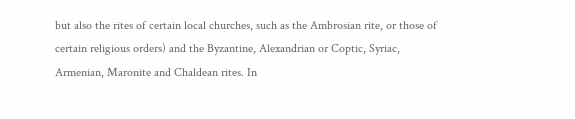but also the rites of certain local churches, such as the Ambrosian rite, or those of certain religious orders) and the Byzantine, Alexandrian or Coptic, Syriac, Armenian, Maronite and Chaldean rites. In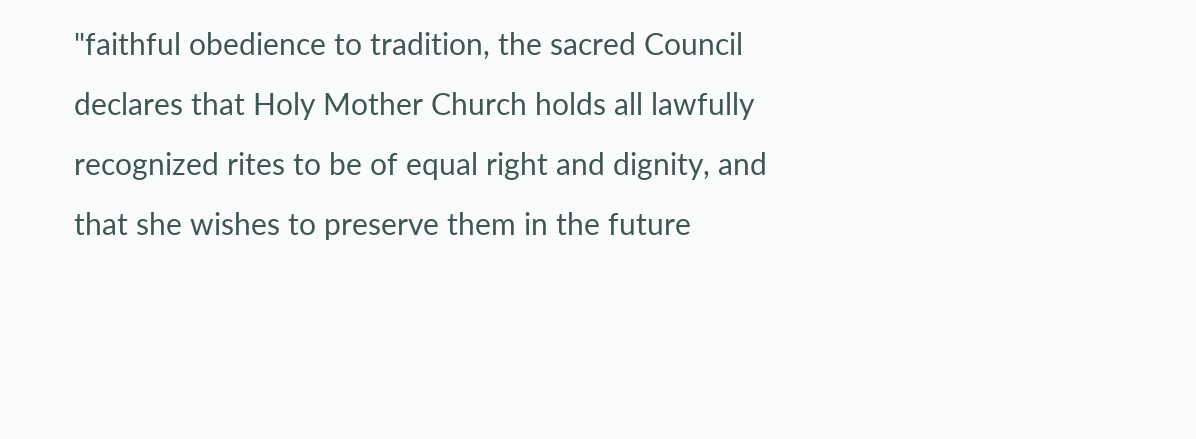"faithful obedience to tradition, the sacred Council declares that Holy Mother Church holds all lawfully recognized rites to be of equal right and dignity, and that she wishes to preserve them in the future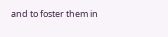and to foster them in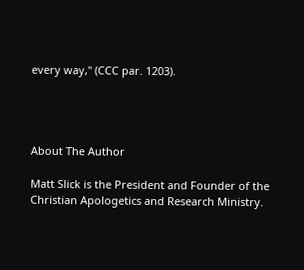every way," (CCC par. 1203).




About The Author

Matt Slick is the President and Founder of the Christian Apologetics and Research Ministry.